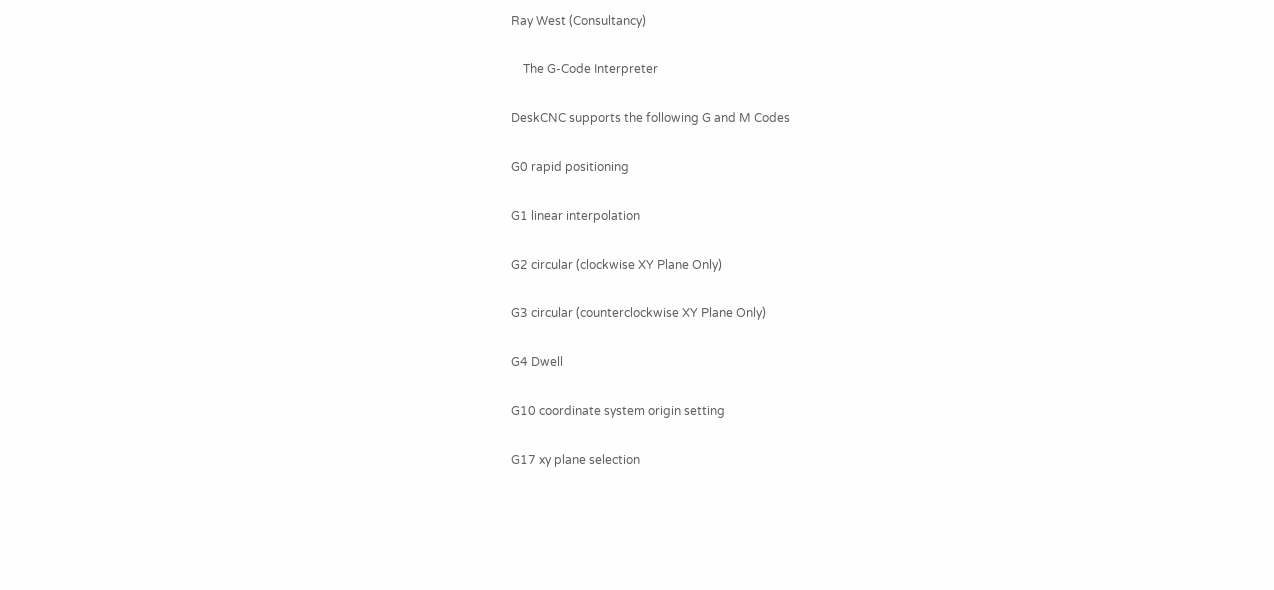Ray West (Consultancy)

    The G-Code Interpreter

DeskCNC supports the following G and M Codes

G0 rapid positioning

G1 linear interpolation

G2 circular (clockwise XY Plane Only)

G3 circular (counterclockwise XY Plane Only)

G4 Dwell

G10 coordinate system origin setting

G17 xy plane selection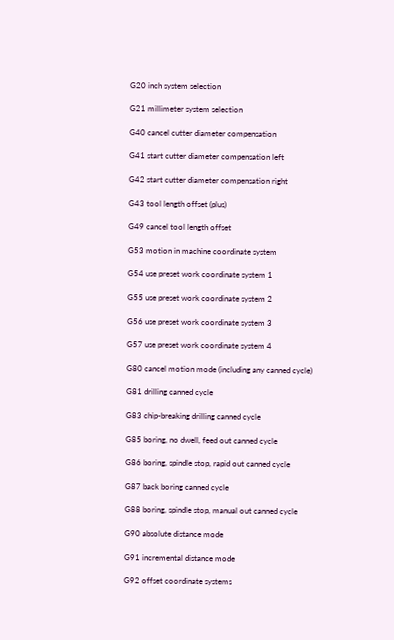G20 inch system selection

G21 millimeter system selection

G40 cancel cutter diameter compensation

G41 start cutter diameter compensation left

G42 start cutter diameter compensation right

G43 tool length offset (plus)

G49 cancel tool length offset

G53 motion in machine coordinate system

G54 use preset work coordinate system 1

G55 use preset work coordinate system 2

G56 use preset work coordinate system 3

G57 use preset work coordinate system 4

G80 cancel motion mode (including any canned cycle)

G81 drilling canned cycle

G83 chip-breaking drilling canned cycle

G85 boring, no dwell, feed out canned cycle

G86 boring, spindle stop, rapid out canned cycle

G87 back boring canned cycle

G88 boring, spindle stop, manual out canned cycle

G90 absolute distance mode

G91 incremental distance mode

G92 offset coordinate systems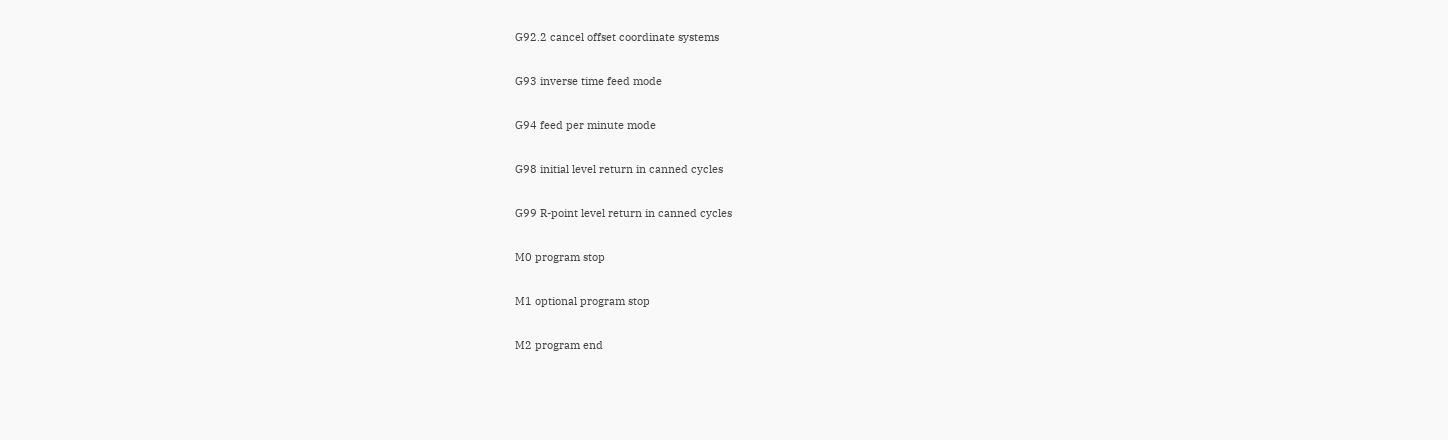G92.2 cancel offset coordinate systems

G93 inverse time feed mode

G94 feed per minute mode

G98 initial level return in canned cycles

G99 R-point level return in canned cycles

M0 program stop

M1 optional program stop

M2 program end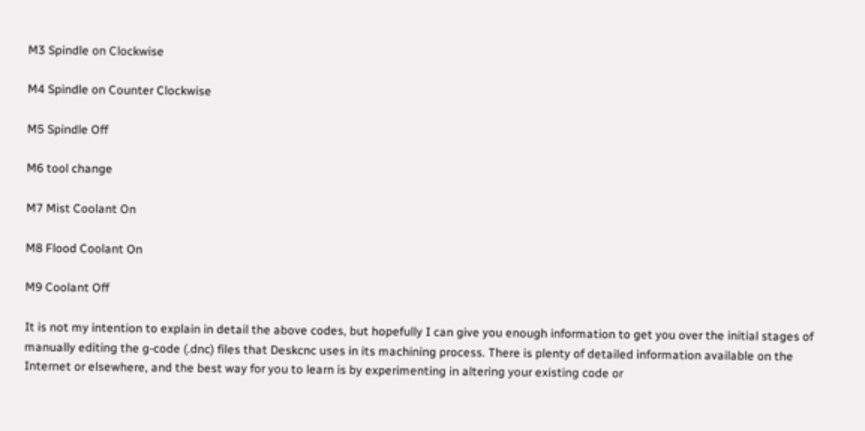M3 Spindle on Clockwise

M4 Spindle on Counter Clockwise

M5 Spindle Off

M6 tool change

M7 Mist Coolant On

M8 Flood Coolant On

M9 Coolant Off

It is not my intention to explain in detail the above codes, but hopefully I can give you enough information to get you over the initial stages of manually editing the g-code (.dnc) files that Deskcnc uses in its machining process. There is plenty of detailed information available on the Internet or elsewhere, and the best way for you to learn is by experimenting in altering your existing code or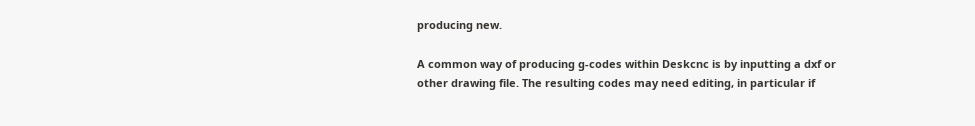producing new.

A common way of producing g-codes within Deskcnc is by inputting a dxf or other drawing file. The resulting codes may need editing, in particular if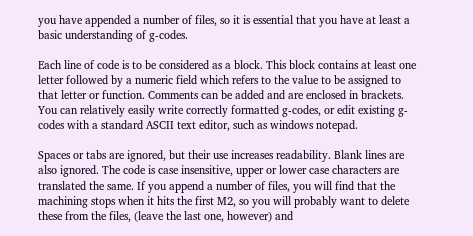you have appended a number of files, so it is essential that you have at least a basic understanding of g-codes.

Each line of code is to be considered as a block. This block contains at least one letter followed by a numeric field which refers to the value to be assigned to that letter or function. Comments can be added and are enclosed in brackets. You can relatively easily write correctly formatted g-codes, or edit existing g- codes with a standard ASCII text editor, such as windows notepad.

Spaces or tabs are ignored, but their use increases readability. Blank lines are also ignored. The code is case insensitive, upper or lower case characters are translated the same. If you append a number of files, you will find that the machining stops when it hits the first M2, so you will probably want to delete these from the files, (leave the last one, however) and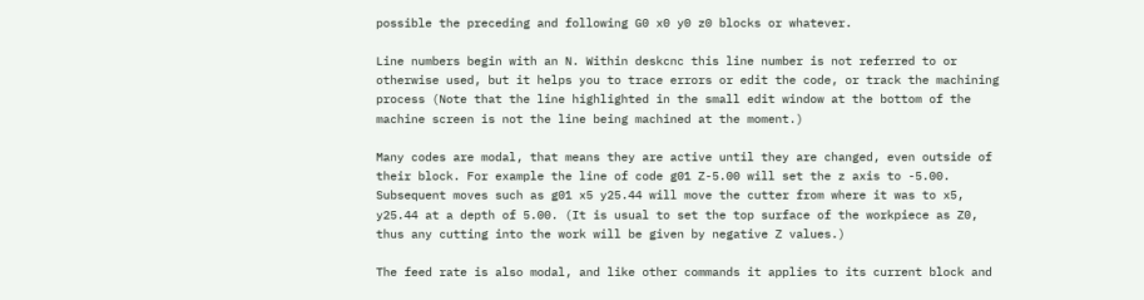possible the preceding and following G0 x0 y0 z0 blocks or whatever.

Line numbers begin with an N. Within deskcnc this line number is not referred to or otherwise used, but it helps you to trace errors or edit the code, or track the machining process (Note that the line highlighted in the small edit window at the bottom of the machine screen is not the line being machined at the moment.)

Many codes are modal, that means they are active until they are changed, even outside of their block. For example the line of code g01 Z-5.00 will set the z axis to -5.00. Subsequent moves such as g01 x5 y25.44 will move the cutter from where it was to x5, y25.44 at a depth of 5.00. (It is usual to set the top surface of the workpiece as Z0, thus any cutting into the work will be given by negative Z values.)

The feed rate is also modal, and like other commands it applies to its current block and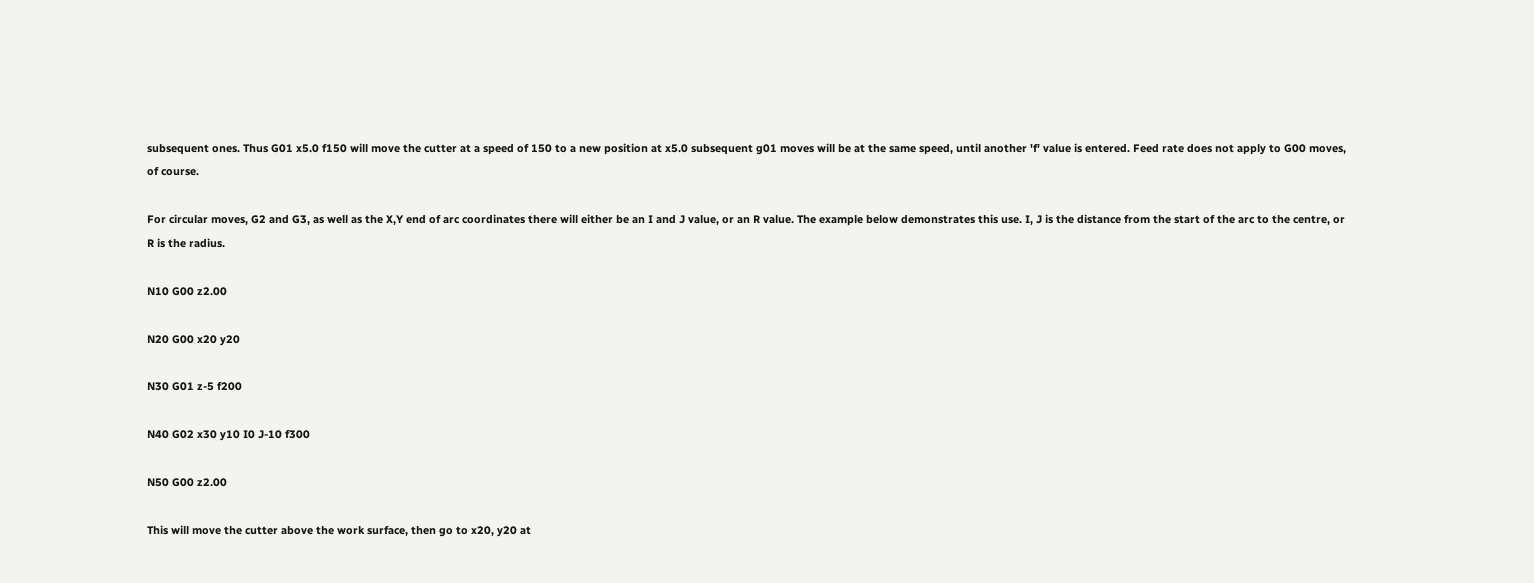subsequent ones. Thus G01 x5.0 f150 will move the cutter at a speed of 150 to a new position at x5.0 subsequent g01 moves will be at the same speed, until another 'f' value is entered. Feed rate does not apply to G00 moves, of course.

For circular moves, G2 and G3, as well as the X,Y end of arc coordinates there will either be an I and J value, or an R value. The example below demonstrates this use. I, J is the distance from the start of the arc to the centre, or R is the radius.

N10 G00 z2.00

N20 G00 x20 y20

N30 G01 z-5 f200

N40 G02 x30 y10 I0 J-10 f300

N50 G00 z2.00

This will move the cutter above the work surface, then go to x20, y20 at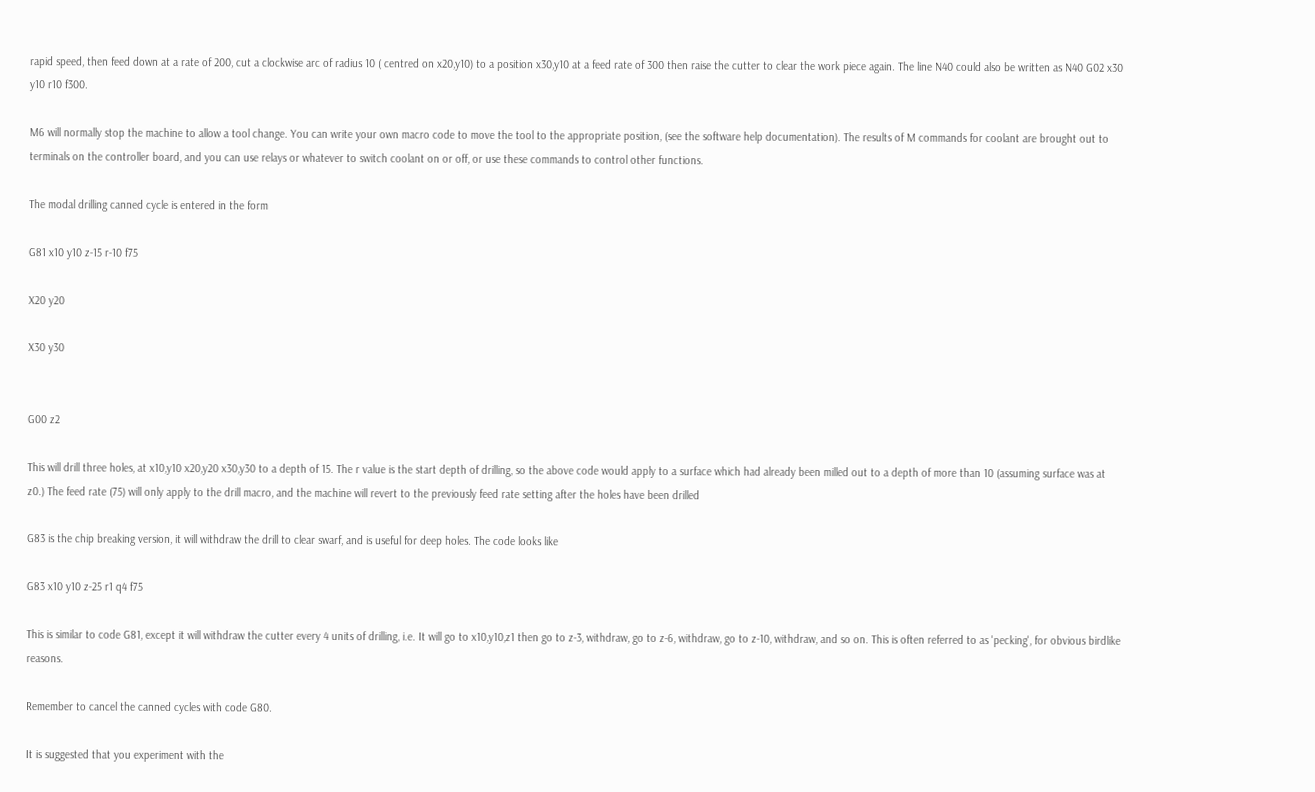rapid speed, then feed down at a rate of 200, cut a clockwise arc of radius 10 ( centred on x20,y10) to a position x30,y10 at a feed rate of 300 then raise the cutter to clear the work piece again. The line N40 could also be written as N40 G02 x30 y10 r10 f300.

M6 will normally stop the machine to allow a tool change. You can write your own macro code to move the tool to the appropriate position, (see the software help documentation). The results of M commands for coolant are brought out to terminals on the controller board, and you can use relays or whatever to switch coolant on or off, or use these commands to control other functions.

The modal drilling canned cycle is entered in the form

G81 x10 y10 z-15 r-10 f75

X20 y20

X30 y30


G00 z2

This will drill three holes, at x10,y10 x20,y20 x30,y30 to a depth of 15. The r value is the start depth of drilling, so the above code would apply to a surface which had already been milled out to a depth of more than 10 (assuming surface was at z0.) The feed rate (75) will only apply to the drill macro, and the machine will revert to the previously feed rate setting after the holes have been drilled

G83 is the chip breaking version, it will withdraw the drill to clear swarf, and is useful for deep holes. The code looks like

G83 x10 y10 z-25 r1 q4 f75

This is similar to code G81, except it will withdraw the cutter every 4 units of drilling, i.e. It will go to x10,y10,z1 then go to z-3, withdraw, go to z-6, withdraw, go to z-10, withdraw, and so on. This is often referred to as 'pecking', for obvious birdlike reasons.

Remember to cancel the canned cycles with code G80.

It is suggested that you experiment with the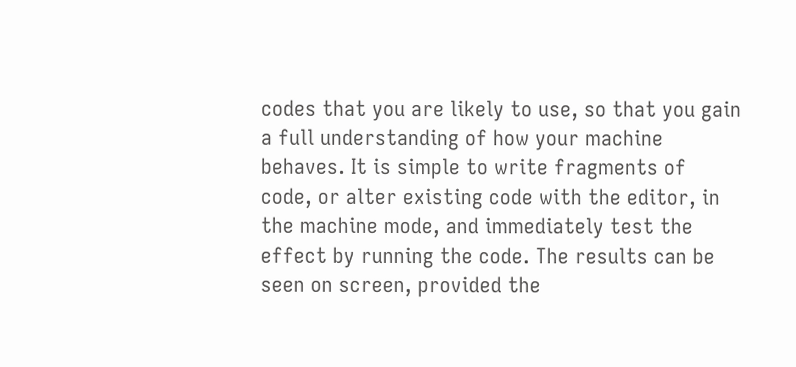codes that you are likely to use, so that you gain a full understanding of how your machine behaves. It is simple to write fragments of code, or alter existing code with the editor, in the machine mode, and immediately test the effect by running the code. The results can be seen on screen, provided the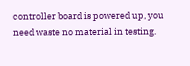controller board is powered up, you need waste no material in testing.